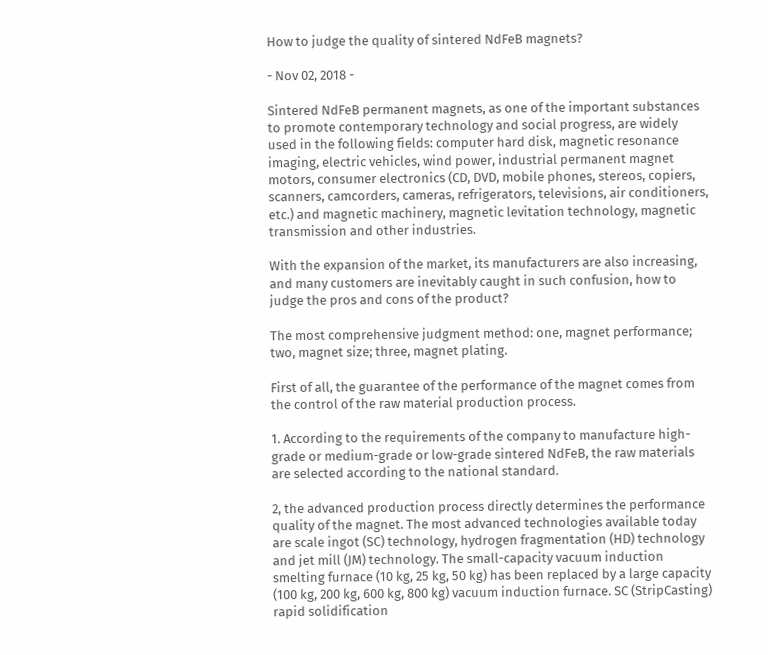How to judge the quality of sintered NdFeB magnets?

- Nov 02, 2018 -

Sintered NdFeB permanent magnets, as one of the important substances to promote contemporary technology and social progress, are widely used in the following fields: computer hard disk, magnetic resonance imaging, electric vehicles, wind power, industrial permanent magnet motors, consumer electronics (CD, DVD, mobile phones, stereos, copiers, scanners, camcorders, cameras, refrigerators, televisions, air conditioners, etc.) and magnetic machinery, magnetic levitation technology, magnetic transmission and other industries.

With the expansion of the market, its manufacturers are also increasing, and many customers are inevitably caught in such confusion, how to judge the pros and cons of the product?

The most comprehensive judgment method: one, magnet performance; two, magnet size; three, magnet plating.

First of all, the guarantee of the performance of the magnet comes from the control of the raw material production process.

1. According to the requirements of the company to manufacture high-grade or medium-grade or low-grade sintered NdFeB, the raw materials are selected according to the national standard.

2, the advanced production process directly determines the performance quality of the magnet. The most advanced technologies available today are scale ingot (SC) technology, hydrogen fragmentation (HD) technology and jet mill (JM) technology. The small-capacity vacuum induction smelting furnace (10 kg, 25 kg, 50 kg) has been replaced by a large capacity (100 kg, 200 kg, 600 kg, 800 kg) vacuum induction furnace. SC (StripCasting) rapid solidification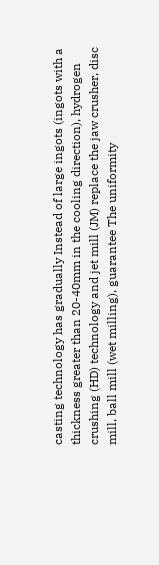casting technology has gradually Instead of large ingots (ingots with a thickness greater than 20-40mm in the cooling direction), hydrogen crushing (HD) technology and jet mill (JM) replace the jaw crusher, disc mill, ball mill (wet milling), guarantee The uniformity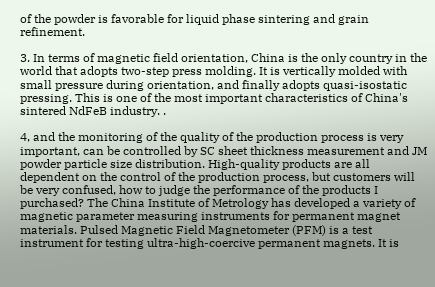of the powder is favorable for liquid phase sintering and grain refinement.

3. In terms of magnetic field orientation, China is the only country in the world that adopts two-step press molding. It is vertically molded with small pressure during orientation, and finally adopts quasi-isostatic pressing. This is one of the most important characteristics of China's sintered NdFeB industry. .

4, and the monitoring of the quality of the production process is very important, can be controlled by SC sheet thickness measurement and JM powder particle size distribution. High-quality products are all dependent on the control of the production process, but customers will be very confused, how to judge the performance of the products I purchased? The China Institute of Metrology has developed a variety of magnetic parameter measuring instruments for permanent magnet materials. Pulsed Magnetic Field Magnetometer (PFM) is a test instrument for testing ultra-high-coercive permanent magnets. It is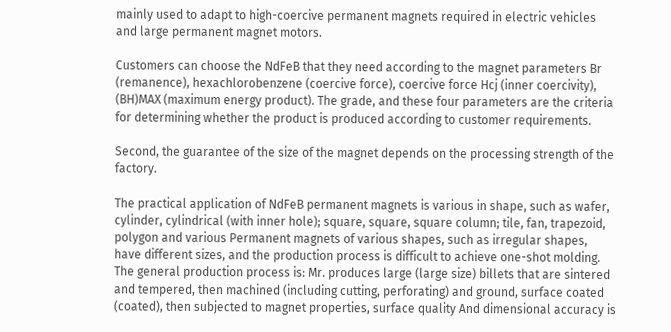mainly used to adapt to high-coercive permanent magnets required in electric vehicles and large permanent magnet motors.

Customers can choose the NdFeB that they need according to the magnet parameters Br (remanence), hexachlorobenzene (coercive force), coercive force Hcj (inner coercivity), (BH)MAX (maximum energy product). The grade, and these four parameters are the criteria for determining whether the product is produced according to customer requirements.

Second, the guarantee of the size of the magnet depends on the processing strength of the factory.

The practical application of NdFeB permanent magnets is various in shape, such as wafer, cylinder, cylindrical (with inner hole); square, square, square column; tile, fan, trapezoid, polygon and various Permanent magnets of various shapes, such as irregular shapes, have different sizes, and the production process is difficult to achieve one-shot molding. The general production process is: Mr. produces large (large size) billets that are sintered and tempered, then machined (including cutting, perforating) and ground, surface coated (coated), then subjected to magnet properties, surface quality And dimensional accuracy is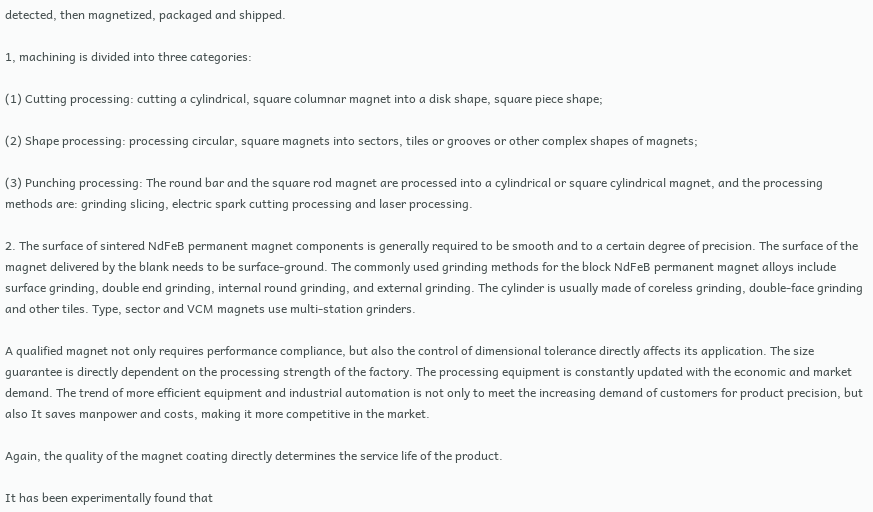detected, then magnetized, packaged and shipped.

1, machining is divided into three categories:

(1) Cutting processing: cutting a cylindrical, square columnar magnet into a disk shape, square piece shape;

(2) Shape processing: processing circular, square magnets into sectors, tiles or grooves or other complex shapes of magnets;

(3) Punching processing: The round bar and the square rod magnet are processed into a cylindrical or square cylindrical magnet, and the processing methods are: grinding slicing, electric spark cutting processing and laser processing.

2. The surface of sintered NdFeB permanent magnet components is generally required to be smooth and to a certain degree of precision. The surface of the magnet delivered by the blank needs to be surface-ground. The commonly used grinding methods for the block NdFeB permanent magnet alloys include surface grinding, double end grinding, internal round grinding, and external grinding. The cylinder is usually made of coreless grinding, double-face grinding and other tiles. Type, sector and VCM magnets use multi-station grinders.

A qualified magnet not only requires performance compliance, but also the control of dimensional tolerance directly affects its application. The size guarantee is directly dependent on the processing strength of the factory. The processing equipment is constantly updated with the economic and market demand. The trend of more efficient equipment and industrial automation is not only to meet the increasing demand of customers for product precision, but also It saves manpower and costs, making it more competitive in the market.

Again, the quality of the magnet coating directly determines the service life of the product.

It has been experimentally found that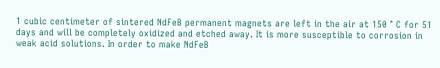1 cubic centimeter of sintered NdFeB permanent magnets are left in the air at 150 ° C for 51 days and will be completely oxidized and etched away. It is more susceptible to corrosion in weak acid solutions. In order to make NdFeB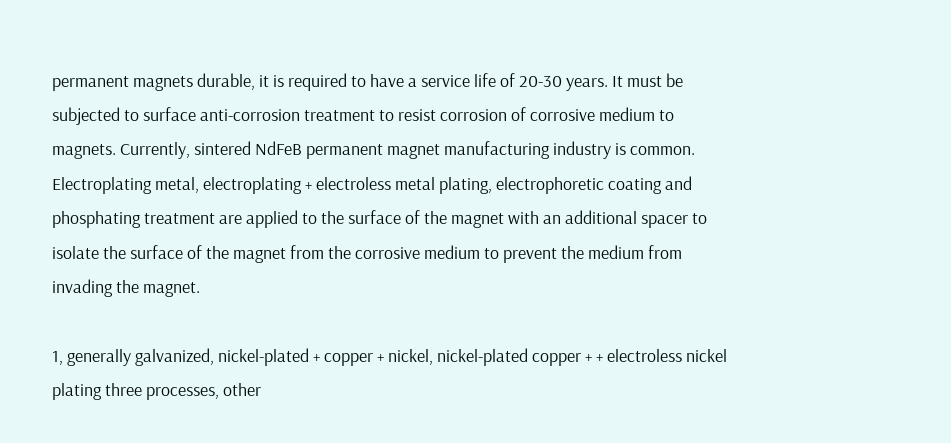permanent magnets durable, it is required to have a service life of 20-30 years. It must be subjected to surface anti-corrosion treatment to resist corrosion of corrosive medium to magnets. Currently, sintered NdFeB permanent magnet manufacturing industry is common. Electroplating metal, electroplating + electroless metal plating, electrophoretic coating and phosphating treatment are applied to the surface of the magnet with an additional spacer to isolate the surface of the magnet from the corrosive medium to prevent the medium from invading the magnet.

1, generally galvanized, nickel-plated + copper + nickel, nickel-plated copper + + electroless nickel plating three processes, other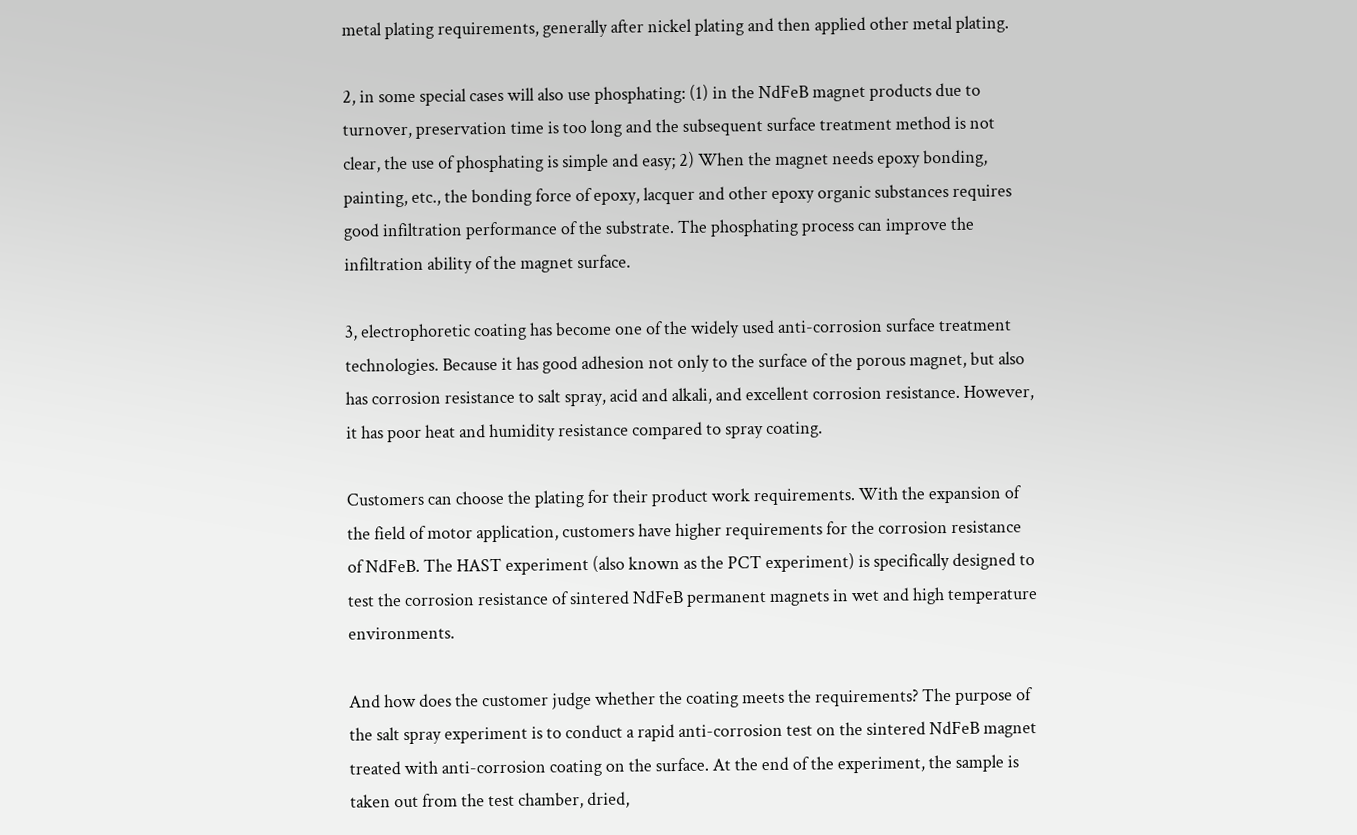metal plating requirements, generally after nickel plating and then applied other metal plating.

2, in some special cases will also use phosphating: (1) in the NdFeB magnet products due to turnover, preservation time is too long and the subsequent surface treatment method is not clear, the use of phosphating is simple and easy; 2) When the magnet needs epoxy bonding, painting, etc., the bonding force of epoxy, lacquer and other epoxy organic substances requires good infiltration performance of the substrate. The phosphating process can improve the infiltration ability of the magnet surface.

3, electrophoretic coating has become one of the widely used anti-corrosion surface treatment technologies. Because it has good adhesion not only to the surface of the porous magnet, but also has corrosion resistance to salt spray, acid and alkali, and excellent corrosion resistance. However, it has poor heat and humidity resistance compared to spray coating.

Customers can choose the plating for their product work requirements. With the expansion of the field of motor application, customers have higher requirements for the corrosion resistance of NdFeB. The HAST experiment (also known as the PCT experiment) is specifically designed to test the corrosion resistance of sintered NdFeB permanent magnets in wet and high temperature environments.

And how does the customer judge whether the coating meets the requirements? The purpose of the salt spray experiment is to conduct a rapid anti-corrosion test on the sintered NdFeB magnet treated with anti-corrosion coating on the surface. At the end of the experiment, the sample is taken out from the test chamber, dried,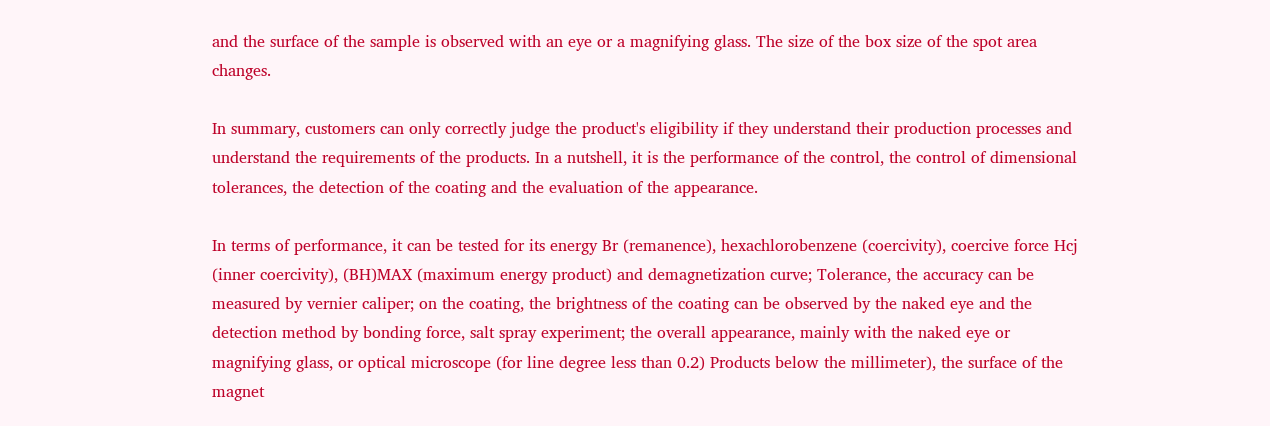and the surface of the sample is observed with an eye or a magnifying glass. The size of the box size of the spot area changes.

In summary, customers can only correctly judge the product's eligibility if they understand their production processes and understand the requirements of the products. In a nutshell, it is the performance of the control, the control of dimensional tolerances, the detection of the coating and the evaluation of the appearance.

In terms of performance, it can be tested for its energy Br (remanence), hexachlorobenzene (coercivity), coercive force Hcj (inner coercivity), (BH)MAX (maximum energy product) and demagnetization curve; Tolerance, the accuracy can be measured by vernier caliper; on the coating, the brightness of the coating can be observed by the naked eye and the detection method by bonding force, salt spray experiment; the overall appearance, mainly with the naked eye or magnifying glass, or optical microscope (for line degree less than 0.2) Products below the millimeter), the surface of the magnet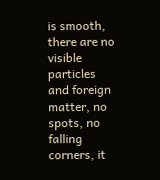is smooth, there are no visible particles and foreign matter, no spots, no falling corners, it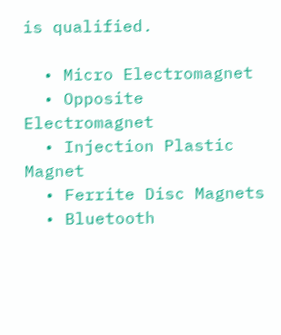is qualified.

  • Micro Electromagnet
  • Opposite Electromagnet
  • Injection Plastic Magnet
  • Ferrite Disc Magnets
  • Bluetooth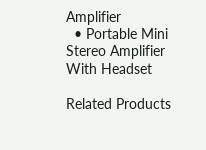Amplifier
  • Portable Mini Stereo Amplifier With Headset

Related Products